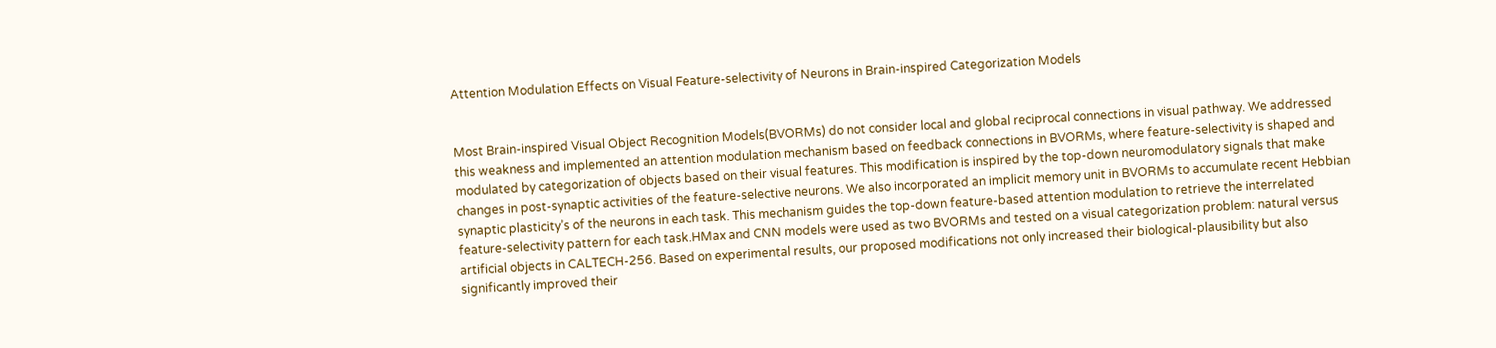Attention Modulation Effects on Visual Feature-selectivity of Neurons in Brain-inspired Categorization Models


Most Brain-inspired Visual Object Recognition Models(BVORMs) do not consider local and global reciprocal connections in visual pathway. We addressed this weakness and implemented an attention modulation mechanism based on feedback connections in BVORMs, where feature-selectivity is shaped and modulated by categorization of objects based on their visual features. This modification is inspired by the top-down neuromodulatory signals that make changes in post-synaptic activities of the feature-selective neurons. We also incorporated an implicit memory unit in BVORMs to accumulate recent Hebbian synaptic plasticity’s of the neurons in each task. This mechanism guides the top-down feature-based attention modulation to retrieve the interrelated feature-selectivity pattern for each task.HMax and CNN models were used as two BVORMs and tested on a visual categorization problem: natural versus artificial objects in CALTECH-256. Based on experimental results, our proposed modifications not only increased their biological-plausibility but also significantly improved their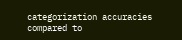categorization accuracies compared to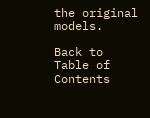the original models.

Back to Table of Contents